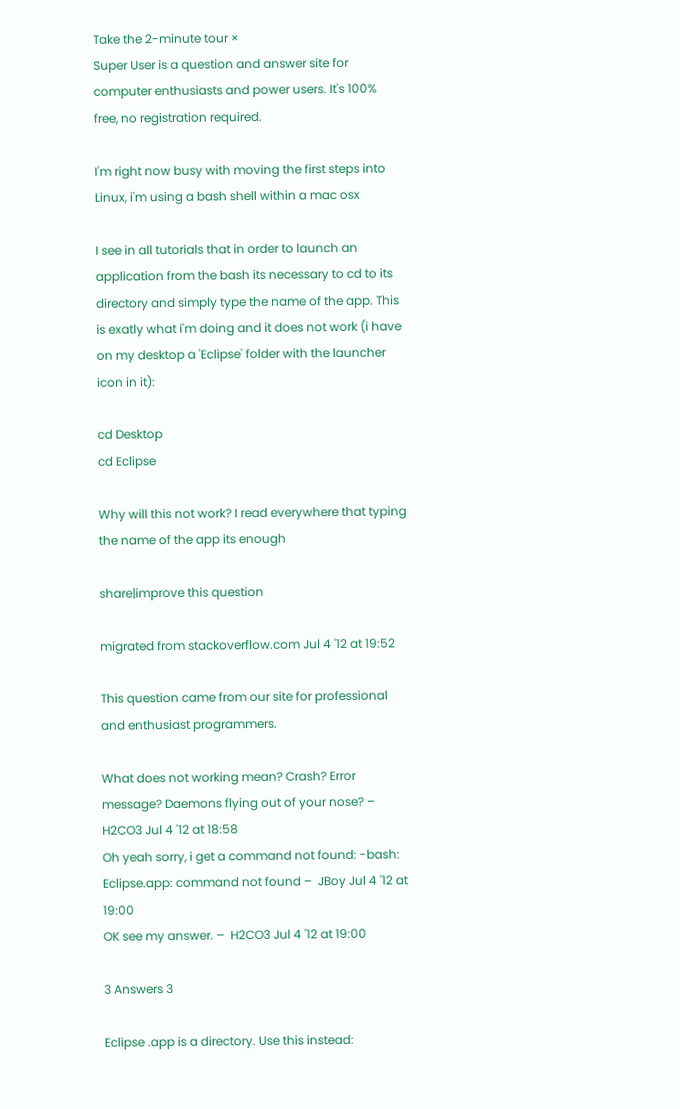Take the 2-minute tour ×
Super User is a question and answer site for computer enthusiasts and power users. It's 100% free, no registration required.

I'm right now busy with moving the first steps into Linux, i'm using a bash shell within a mac osx

I see in all tutorials that in order to launch an application from the bash its necessary to cd to its directory and simply type the name of the app. This is exatly what i'm doing and it does not work (i have on my desktop a 'Eclipse' folder with the launcher icon in it):

cd Desktop
cd Eclipse

Why will this not work? I read everywhere that typing the name of the app its enough

share|improve this question

migrated from stackoverflow.com Jul 4 '12 at 19:52

This question came from our site for professional and enthusiast programmers.

What does not working mean? Crash? Error message? Daemons flying out of your nose? –  H2CO3 Jul 4 '12 at 18:58
Oh yeah sorry, i get a command not found: -bash: Eclipse.app: command not found –  JBoy Jul 4 '12 at 19:00
OK see my answer. –  H2CO3 Jul 4 '12 at 19:00

3 Answers 3

Eclipse .app is a directory. Use this instead: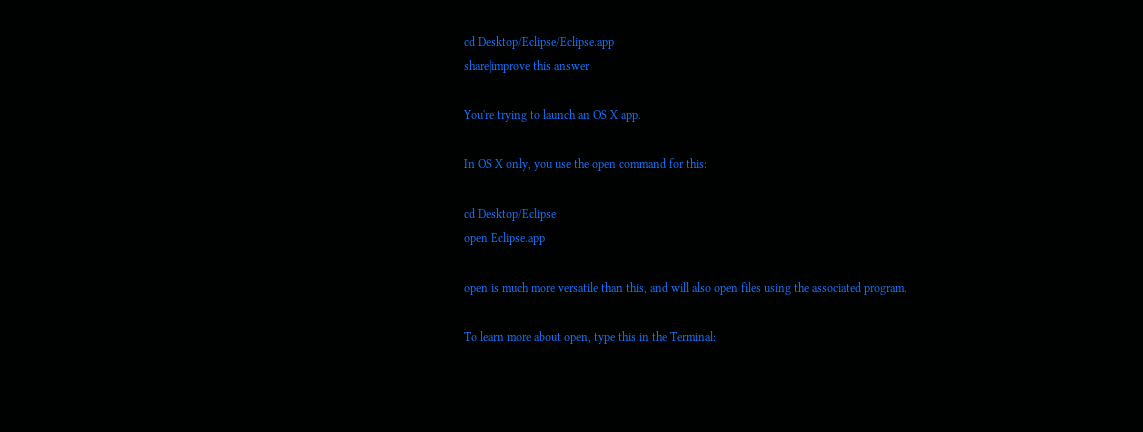cd Desktop/Eclipse/Eclipse.app
share|improve this answer

You're trying to launch an OS X app.

In OS X only, you use the open command for this:

cd Desktop/Eclipse
open Eclipse.app

open is much more versatile than this, and will also open files using the associated program.

To learn more about open, type this in the Terminal: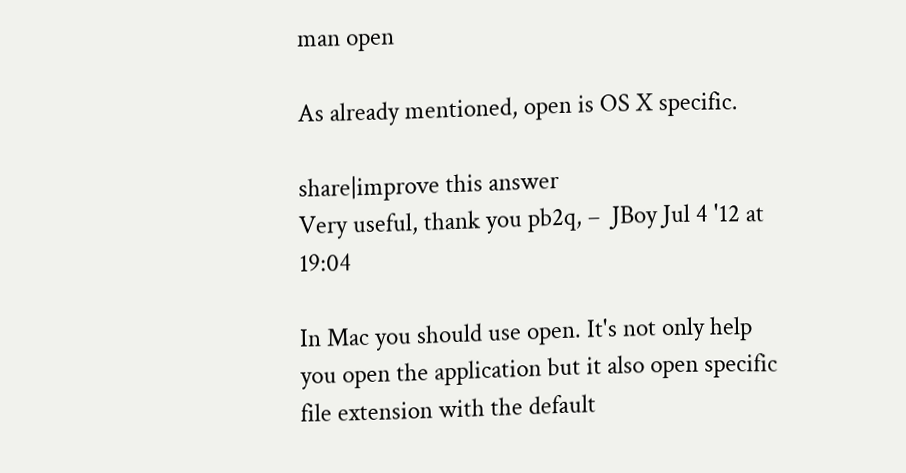man open

As already mentioned, open is OS X specific.

share|improve this answer
Very useful, thank you pb2q, –  JBoy Jul 4 '12 at 19:04

In Mac you should use open. It's not only help you open the application but it also open specific file extension with the default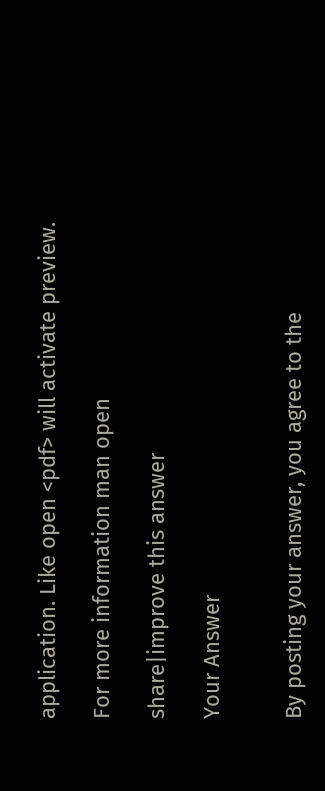application. Like open <pdf> will activate preview.

For more information man open

share|improve this answer

Your Answer


By posting your answer, you agree to the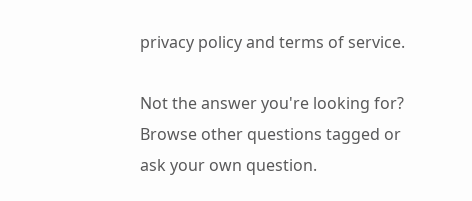privacy policy and terms of service.

Not the answer you're looking for? Browse other questions tagged or ask your own question.